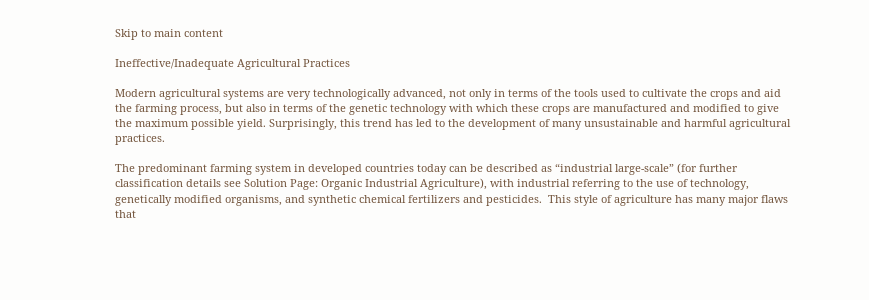Skip to main content

Ineffective/Inadequate Agricultural Practices

Modern agricultural systems are very technologically advanced, not only in terms of the tools used to cultivate the crops and aid the farming process, but also in terms of the genetic technology with which these crops are manufactured and modified to give the maximum possible yield. Surprisingly, this trend has led to the development of many unsustainable and harmful agricultural practices.

The predominant farming system in developed countries today can be described as “industrial large-scale” (for further classification details see Solution Page: Organic Industrial Agriculture), with industrial referring to the use of technology, genetically modified organisms, and synthetic chemical fertilizers and pesticides.  This style of agriculture has many major flaws that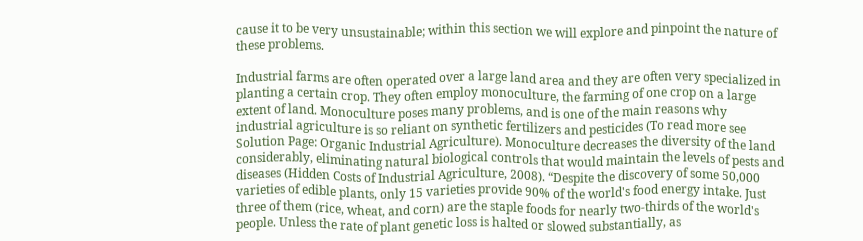cause it to be very unsustainable; within this section we will explore and pinpoint the nature of these problems.

Industrial farms are often operated over a large land area and they are often very specialized in planting a certain crop. They often employ monoculture, the farming of one crop on a large extent of land. Monoculture poses many problems, and is one of the main reasons why industrial agriculture is so reliant on synthetic fertilizers and pesticides (To read more see Solution Page: Organic Industrial Agriculture). Monoculture decreases the diversity of the land considerably, eliminating natural biological controls that would maintain the levels of pests and diseases (Hidden Costs of Industrial Agriculture, 2008). “Despite the discovery of some 50,000 varieties of edible plants, only 15 varieties provide 90% of the world's food energy intake. Just three of them (rice, wheat, and corn) are the staple foods for nearly two-thirds of the world's people. Unless the rate of plant genetic loss is halted or slowed substantially, as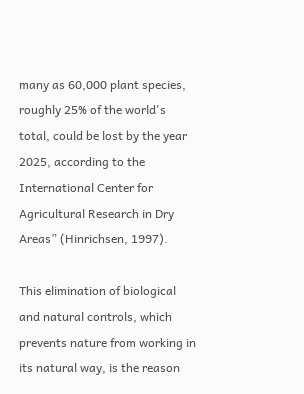many as 60,000 plant species, roughly 25% of the world's total, could be lost by the year 2025, according to the International Center for Agricultural Research in Dry Areas” (Hinrichsen, 1997).

This elimination of biological and natural controls, which prevents nature from working in its natural way, is the reason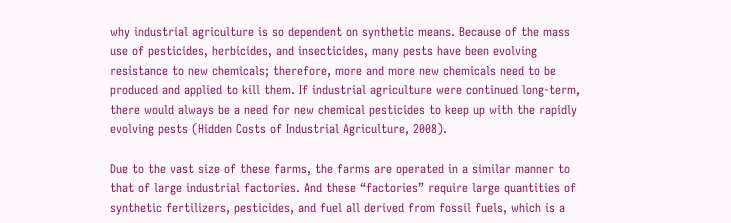why industrial agriculture is so dependent on synthetic means. Because of the mass use of pesticides, herbicides, and insecticides, many pests have been evolving resistance to new chemicals; therefore, more and more new chemicals need to be produced and applied to kill them. If industrial agriculture were continued long-term, there would always be a need for new chemical pesticides to keep up with the rapidly evolving pests (Hidden Costs of Industrial Agriculture, 2008).

Due to the vast size of these farms, the farms are operated in a similar manner to that of large industrial factories. And these “factories” require large quantities of synthetic fertilizers, pesticides, and fuel all derived from fossil fuels, which is a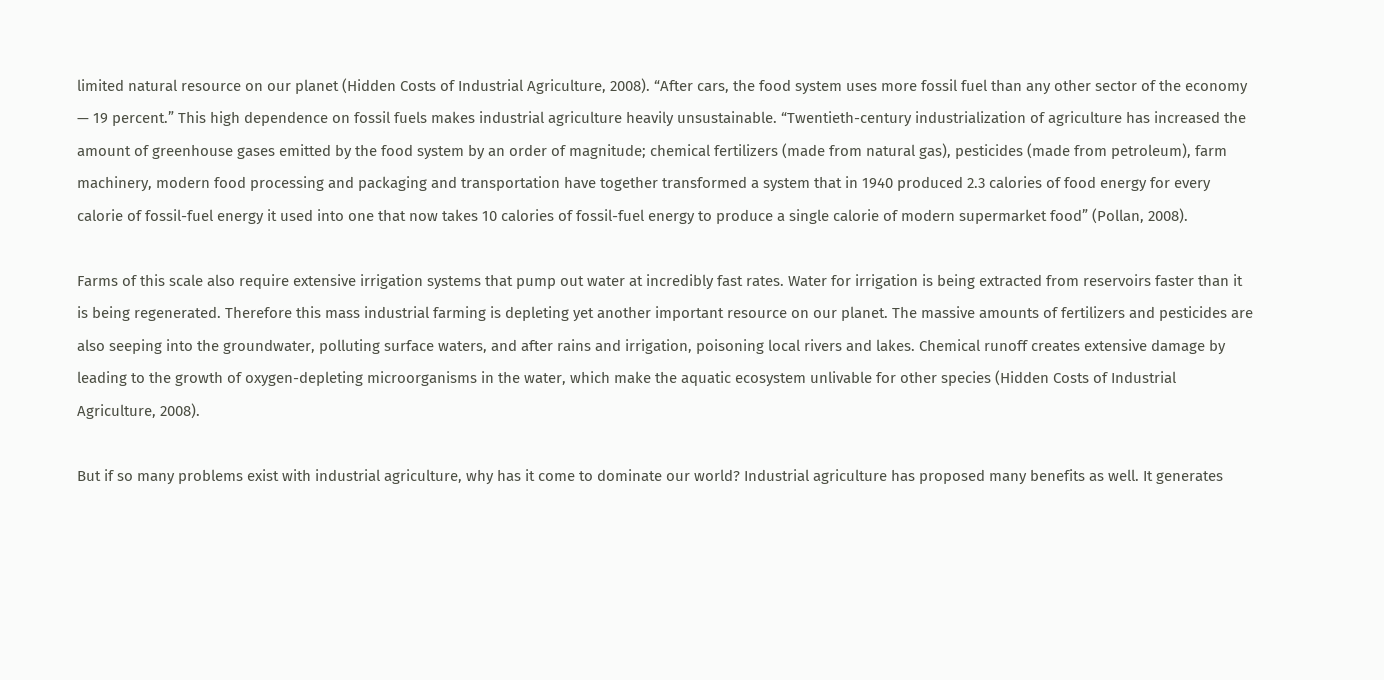limited natural resource on our planet (Hidden Costs of Industrial Agriculture, 2008). “After cars, the food system uses more fossil fuel than any other sector of the economy — 19 percent.” This high dependence on fossil fuels makes industrial agriculture heavily unsustainable. “Twentieth-century industrialization of agriculture has increased the amount of greenhouse gases emitted by the food system by an order of magnitude; chemical fertilizers (made from natural gas), pesticides (made from petroleum), farm machinery, modern food processing and packaging and transportation have together transformed a system that in 1940 produced 2.3 calories of food energy for every calorie of fossil-fuel energy it used into one that now takes 10 calories of fossil-fuel energy to produce a single calorie of modern supermarket food” (Pollan, 2008).

Farms of this scale also require extensive irrigation systems that pump out water at incredibly fast rates. Water for irrigation is being extracted from reservoirs faster than it is being regenerated. Therefore this mass industrial farming is depleting yet another important resource on our planet. The massive amounts of fertilizers and pesticides are also seeping into the groundwater, polluting surface waters, and after rains and irrigation, poisoning local rivers and lakes. Chemical runoff creates extensive damage by leading to the growth of oxygen-depleting microorganisms in the water, which make the aquatic ecosystem unlivable for other species (Hidden Costs of Industrial Agriculture, 2008).

But if so many problems exist with industrial agriculture, why has it come to dominate our world? Industrial agriculture has proposed many benefits as well. It generates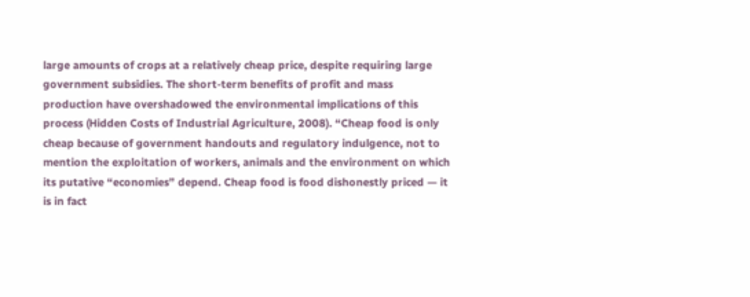large amounts of crops at a relatively cheap price, despite requiring large government subsidies. The short-term benefits of profit and mass production have overshadowed the environmental implications of this process (Hidden Costs of Industrial Agriculture, 2008). “Cheap food is only cheap because of government handouts and regulatory indulgence, not to mention the exploitation of workers, animals and the environment on which its putative “economies” depend. Cheap food is food dishonestly priced — it is in fact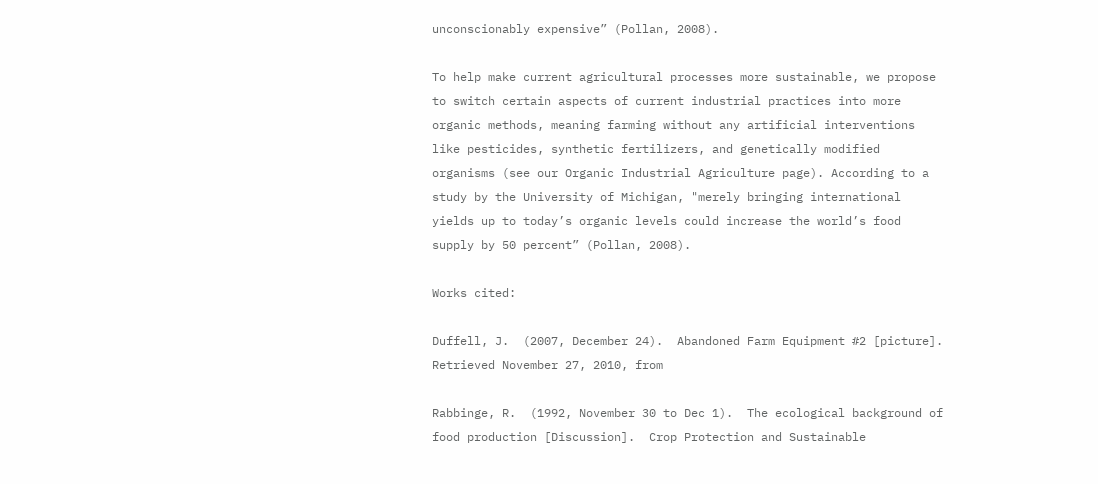unconscionably expensive” (Pollan, 2008).

To help make current agricultural processes more sustainable, we propose to switch certain aspects of current industrial practices into more organic methods, meaning farming without any artificial interventions like pesticides, synthetic fertilizers, and genetically modified organisms (see our Organic Industrial Agriculture page). According to a study by the University of Michigan, "merely bringing international yields up to today’s organic levels could increase the world’s food supply by 50 percent” (Pollan, 2008).

Works cited:

Duffell, J.  (2007, December 24).  Abandoned Farm Equipment #2 [picture].  Retrieved November 27, 2010, from

Rabbinge, R.  (1992, November 30 to Dec 1).  The ecological background of food production [Discussion].  Crop Protection and Sustainable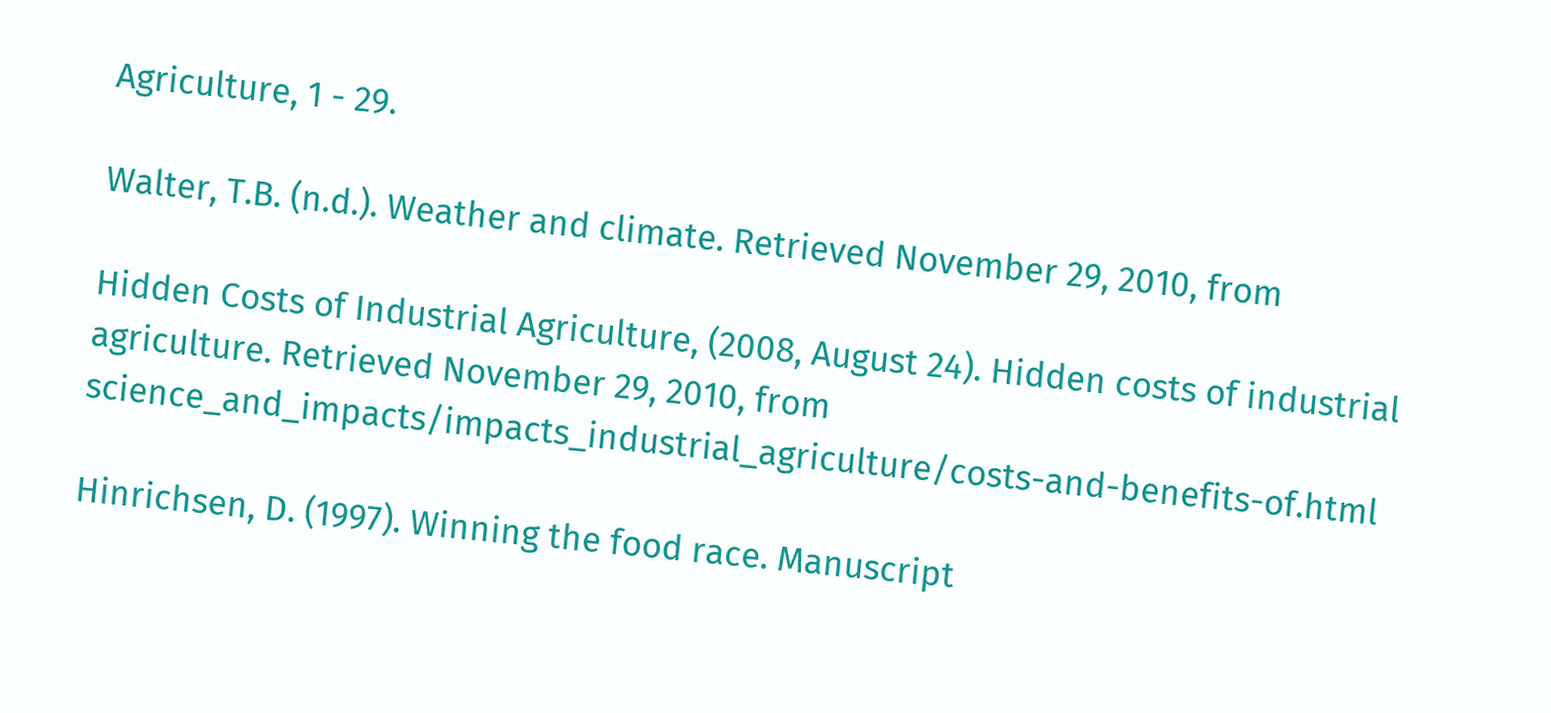Agriculture, 1 - 29.

Walter, T.B. (n.d.). Weather and climate. Retrieved November 29, 2010, from

Hidden Costs of Industrial Agriculture, (2008, August 24). Hidden costs of industrial agriculture. Retrieved November 29, 2010, from science_and_impacts/impacts_industrial_agriculture/costs-and-benefits-of.html

Hinrichsen, D. (1997). Winning the food race. Manuscript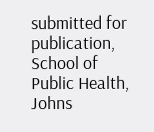submitted for publication, School of Public Health, Johns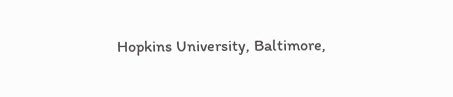Hopkins University, Baltimore,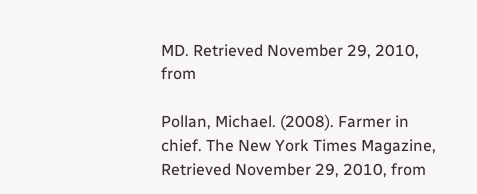MD. Retrieved November 29, 2010, from

Pollan, Michael. (2008). Farmer in chief. The New York Times Magazine, Retrieved November 29, 2010, from